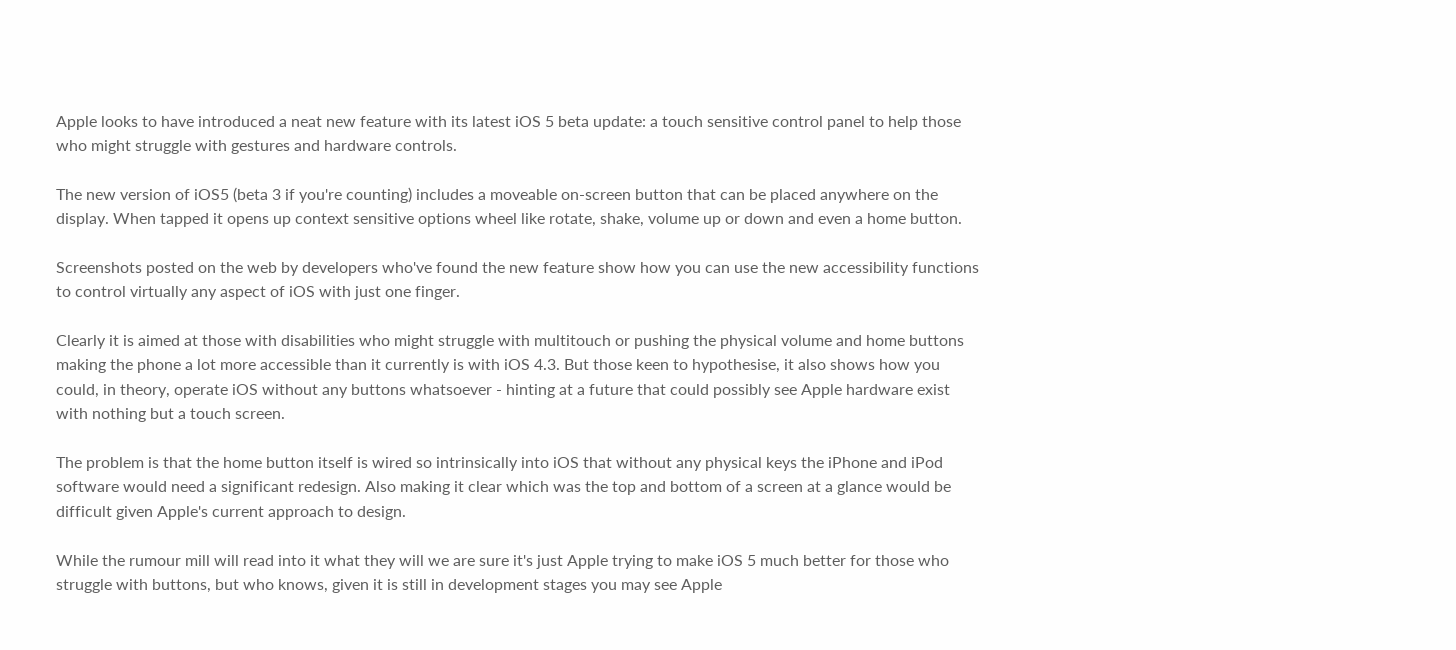Apple looks to have introduced a neat new feature with its latest iOS 5 beta update: a touch sensitive control panel to help those who might struggle with gestures and hardware controls.

The new version of iOS5 (beta 3 if you're counting) includes a moveable on-screen button that can be placed anywhere on the display. When tapped it opens up context sensitive options wheel like rotate, shake, volume up or down and even a home button.

Screenshots posted on the web by developers who've found the new feature show how you can use the new accessibility functions to control virtually any aspect of iOS with just one finger.

Clearly it is aimed at those with disabilities who might struggle with multitouch or pushing the physical volume and home buttons making the phone a lot more accessible than it currently is with iOS 4.3. But those keen to hypothesise, it also shows how you could, in theory, operate iOS without any buttons whatsoever - hinting at a future that could possibly see Apple hardware exist with nothing but a touch screen.

The problem is that the home button itself is wired so intrinsically into iOS that without any physical keys the iPhone and iPod software would need a significant redesign. Also making it clear which was the top and bottom of a screen at a glance would be difficult given Apple's current approach to design.

While the rumour mill will read into it what they will we are sure it's just Apple trying to make iOS 5 much better for those who struggle with buttons, but who knows, given it is still in development stages you may see Apple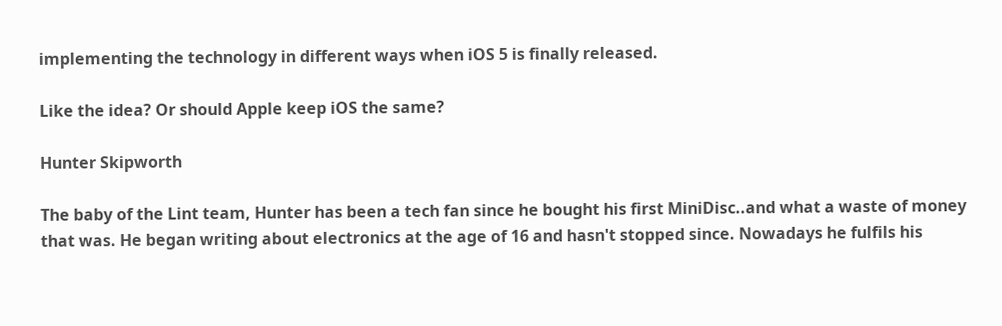implementing the technology in different ways when iOS 5 is finally released.

Like the idea? Or should Apple keep iOS the same?

Hunter Skipworth

The baby of the Lint team, Hunter has been a tech fan since he bought his first MiniDisc..and what a waste of money that was. He began writing about electronics at the age of 16 and hasn't stopped since. Nowadays he fulfils his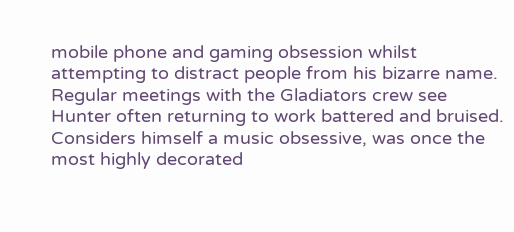mobile phone and gaming obsession whilst attempting to distract people from his bizarre name. Regular meetings with the Gladiators crew see Hunter often returning to work battered and bruised. Considers himself a music obsessive, was once the most highly decorated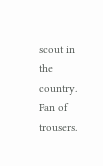scout in the country. Fan of trousers.